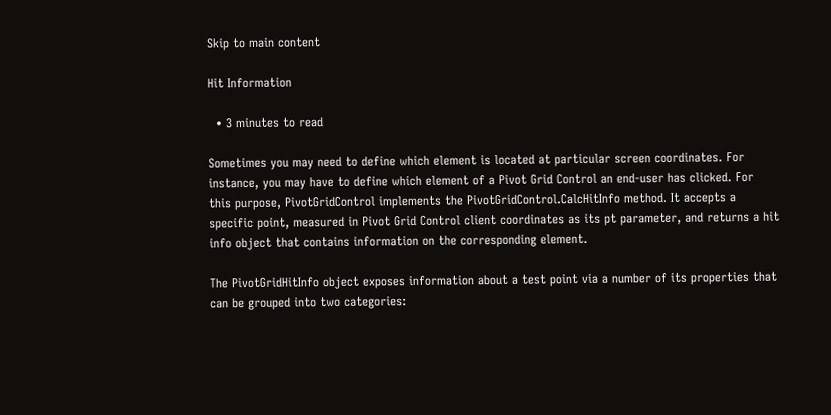Skip to main content

Hit Information

  • 3 minutes to read

Sometimes you may need to define which element is located at particular screen coordinates. For instance, you may have to define which element of a Pivot Grid Control an end-user has clicked. For this purpose, PivotGridControl implements the PivotGridControl.CalcHitInfo method. It accepts a specific point, measured in Pivot Grid Control client coordinates as its pt parameter, and returns a hit info object that contains information on the corresponding element.

The PivotGridHitInfo object exposes information about a test point via a number of its properties that can be grouped into two categories: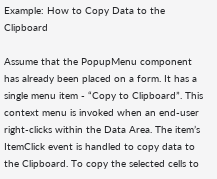Example: How to Copy Data to the Clipboard

Assume that the PopupMenu component has already been placed on a form. It has a single menu item - “Copy to Clipboard”. This context menu is invoked when an end-user right-clicks within the Data Area. The item’s ItemClick event is handled to copy data to the Clipboard. To copy the selected cells to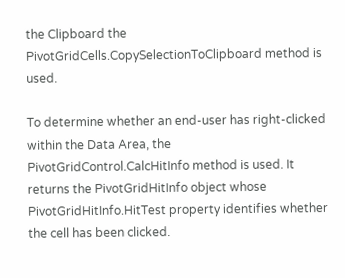the Clipboard the PivotGridCells.CopySelectionToClipboard method is used.

To determine whether an end-user has right-clicked within the Data Area, the PivotGridControl.CalcHitInfo method is used. It returns the PivotGridHitInfo object whose PivotGridHitInfo.HitTest property identifies whether the cell has been clicked.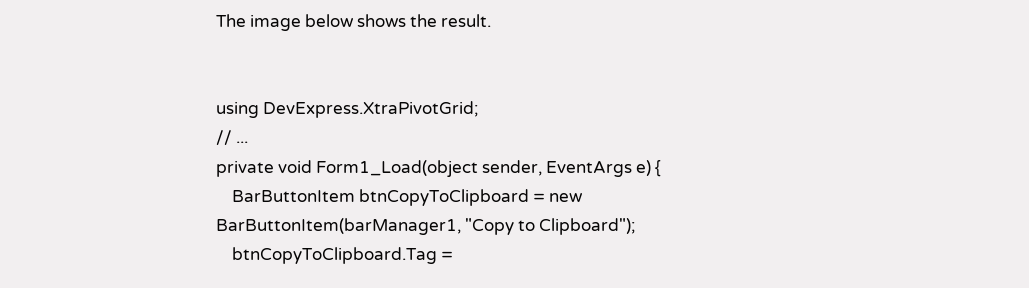The image below shows the result.


using DevExpress.XtraPivotGrid;
// ...
private void Form1_Load(object sender, EventArgs e) {
    BarButtonItem btnCopyToClipboard = new BarButtonItem(barManager1, "Copy to Clipboard");
    btnCopyToClipboard.Tag =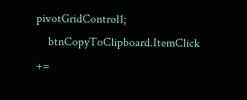pivotGridControl1;
    btnCopyToClipboard.ItemClick +=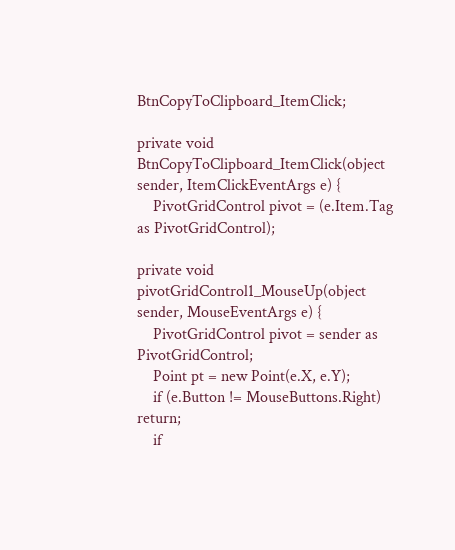BtnCopyToClipboard_ItemClick;

private void BtnCopyToClipboard_ItemClick(object sender, ItemClickEventArgs e) {
    PivotGridControl pivot = (e.Item.Tag as PivotGridControl);

private void pivotGridControl1_MouseUp(object sender, MouseEventArgs e) {
    PivotGridControl pivot = sender as PivotGridControl;
    Point pt = new Point(e.X, e.Y);
    if (e.Button != MouseButtons.Right) return;
    if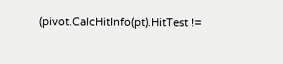(pivot.CalcHitInfo(pt).HitTest !=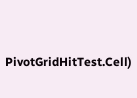PivotGridHitTest.Cell)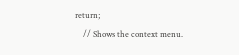return;
    // Shows the context menu.